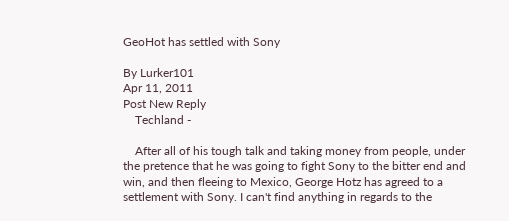GeoHot has settled with Sony

By Lurker101
Apr 11, 2011
Post New Reply
    Techland -

    After all of his tough talk and taking money from people, under the pretence that he was going to fight Sony to the bitter end and win, and then fleeing to Mexico, George Hotz has agreed to a settlement with Sony. I can't find anything in regards to the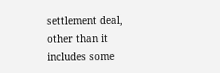settlement deal, other than it includes some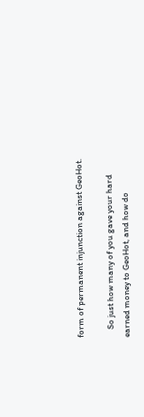form of permanent injunction against GeoHot.

    So just how many of you gave your hard earned money to GeoHot, and how do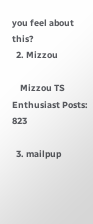you feel about this?
  2. Mizzou

    Mizzou TS Enthusiast Posts: 823

  3. mailpup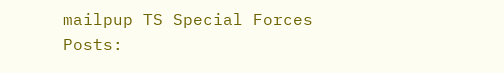mailpup TS Special Forces Posts: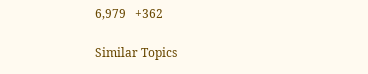6,979   +362

Similar Topics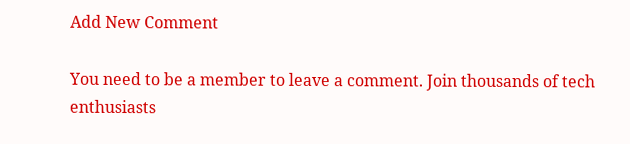Add New Comment

You need to be a member to leave a comment. Join thousands of tech enthusiasts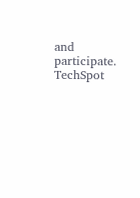and participate.
TechSpot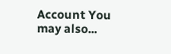Account You may also...